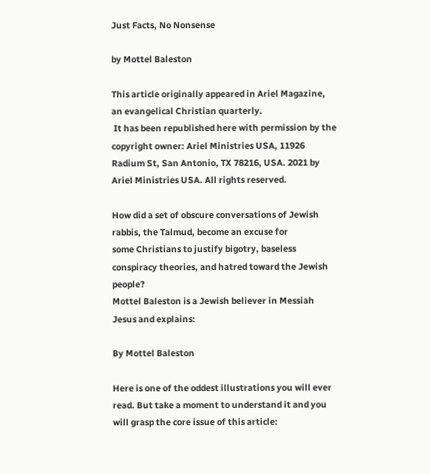Just Facts, No Nonsense

by Mottel Baleston

This article originally appeared in Ariel Magazine, an evangelical Christian quarterly.
 It has been republished here with permission by the copyright owner: Ariel Ministries USA, 11926 Radium St, San Antonio, TX 78216, USA. 2021 by Ariel Ministries USA. All rights reserved.

How did a set of obscure conversations of Jewish rabbis, the Talmud, become an excuse for
some Christians to justify bigotry, baseless conspiracy theories, and hatred toward the Jewish people?
Mottel Baleston is a Jewish believer in Messiah Jesus and explains:

By Mottel Baleston

Here is one of the oddest illustrations you will ever read. But take a moment to understand it and you will grasp the core issue of this article: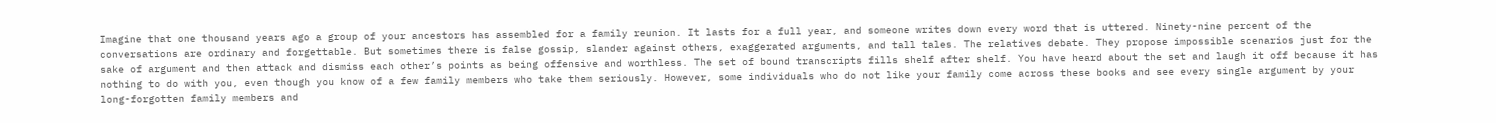Imagine that one thousand years ago a group of your ancestors has assembled for a family reunion. It lasts for a full year, and someone writes down every word that is uttered. Ninety-nine percent of the conversations are ordinary and forgettable. But sometimes there is false gossip, slander against others, exaggerated arguments, and tall tales. The relatives debate. They propose impossible scenarios just for the sake of argument and then attack and dismiss each other’s points as being offensive and worthless. The set of bound transcripts fills shelf after shelf. You have heard about the set and laugh it off because it has nothing to do with you, even though you know of a few family members who take them seriously. However, some individuals who do not like your family come across these books and see every single argument by your long-forgotten family members and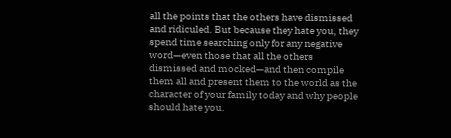all the points that the others have dismissed and ridiculed. But because they hate you, they spend time searching only for any negative word—even those that all the others dismissed and mocked—and then compile them all and present them to the world as the character of your family today and why people should hate you.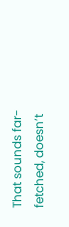That sounds far-fetched, doesn’t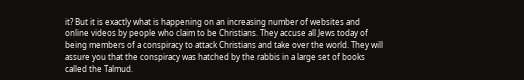it? But it is exactly what is happening on an increasing number of websites and online videos by people who claim to be Christians. They accuse all Jews today of being members of a conspiracy to attack Christians and take over the world. They will assure you that the conspiracy was hatched by the rabbis in a large set of books called the Talmud.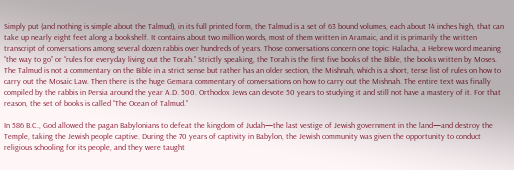Simply put (and nothing is simple about the Talmud), in its full printed form, the Talmud is a set of 63 bound volumes, each about 14 inches high, that can take up nearly eight feet along a bookshelf. It contains about two million words, most of them written in Aramaic, and it is primarily the written transcript of conversations among several dozen rabbis over hundreds of years. Those conversations concern one topic: Halacha, a Hebrew word meaning “the way to go” or “rules for everyday living out the Torah.” Strictly speaking, the Torah is the first five books of the Bible, the books written by Moses. The Talmud is not a commentary on the Bible in a strict sense but rather has an older section, the Mishnah, which is a short, terse list of rules on how to carry out the Mosaic Law. Then there is the huge Gemara commentary of conversations on how to carry out the Mishnah. The entire text was finally compiled by the rabbis in Persia around the year A.D. 500. Orthodox Jews can devote 50 years to studying it and still not have a mastery of it. For that reason, the set of books is called “The Ocean of Talmud.”

In 586 B.C., God allowed the pagan Babylonians to defeat the kingdom of Judah—the last vestige of Jewish government in the land—and destroy the Temple, taking the Jewish people captive. During the 70 years of captivity in Babylon, the Jewish community was given the opportunity to conduct religious schooling for its people, and they were taught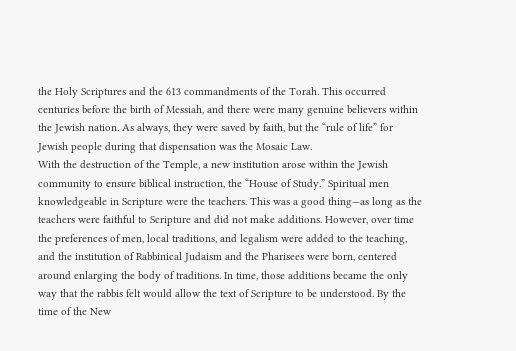the Holy Scriptures and the 613 commandments of the Torah. This occurred centuries before the birth of Messiah, and there were many genuine believers within the Jewish nation. As always, they were saved by faith, but the “rule of life” for Jewish people during that dispensation was the Mosaic Law.
With the destruction of the Temple, a new institution arose within the Jewish community to ensure biblical instruction, the “House of Study.” Spiritual men knowledgeable in Scripture were the teachers. This was a good thing—as long as the teachers were faithful to Scripture and did not make additions. However, over time the preferences of men, local traditions, and legalism were added to the teaching, and the institution of Rabbinical Judaism and the Pharisees were born, centered around enlarging the body of traditions. In time, those additions became the only way that the rabbis felt would allow the text of Scripture to be understood. By the time of the New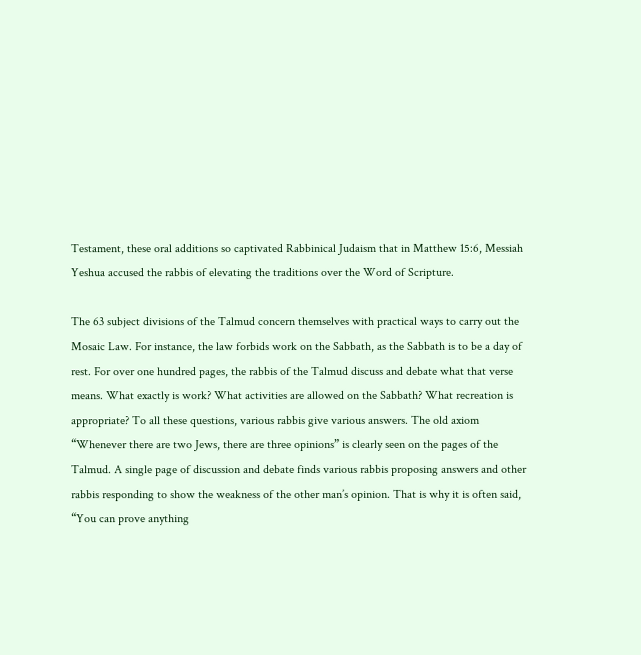Testament, these oral additions so captivated Rabbinical Judaism that in Matthew 15:6, Messiah Yeshua accused the rabbis of elevating the traditions over the Word of Scripture.

The 63 subject divisions of the Talmud concern themselves with practical ways to carry out the Mosaic Law. For instance, the law forbids work on the Sabbath, as the Sabbath is to be a day of rest. For over one hundred pages, the rabbis of the Talmud discuss and debate what that verse means. What exactly is work? What activities are allowed on the Sabbath? What recreation is appropriate? To all these questions, various rabbis give various answers. The old axiom “Whenever there are two Jews, there are three opinions” is clearly seen on the pages of the Talmud. A single page of discussion and debate finds various rabbis proposing answers and other rabbis responding to show the weakness of the other man’s opinion. That is why it is often said, “You can prove anything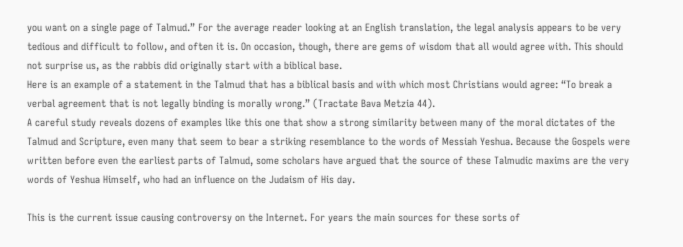you want on a single page of Talmud.” For the average reader looking at an English translation, the legal analysis appears to be very tedious and difficult to follow, and often it is. On occasion, though, there are gems of wisdom that all would agree with. This should not surprise us, as the rabbis did originally start with a biblical base.
Here is an example of a statement in the Talmud that has a biblical basis and with which most Christians would agree: “To break a verbal agreement that is not legally binding is morally wrong.” (Tractate Bava Metzia 44).
A careful study reveals dozens of examples like this one that show a strong similarity between many of the moral dictates of the Talmud and Scripture, even many that seem to bear a striking resemblance to the words of Messiah Yeshua. Because the Gospels were written before even the earliest parts of Talmud, some scholars have argued that the source of these Talmudic maxims are the very words of Yeshua Himself, who had an influence on the Judaism of His day.

This is the current issue causing controversy on the Internet. For years the main sources for these sorts of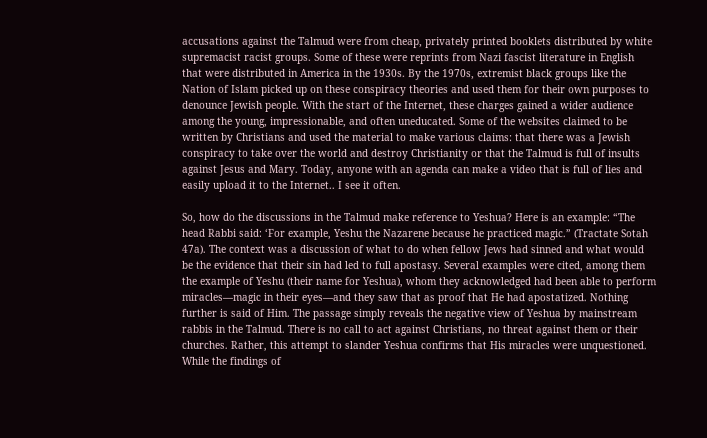accusations against the Talmud were from cheap, privately printed booklets distributed by white supremacist racist groups. Some of these were reprints from Nazi fascist literature in English that were distributed in America in the 1930s. By the 1970s, extremist black groups like the Nation of Islam picked up on these conspiracy theories and used them for their own purposes to denounce Jewish people. With the start of the Internet, these charges gained a wider audience among the young, impressionable, and often uneducated. Some of the websites claimed to be written by Christians and used the material to make various claims: that there was a Jewish conspiracy to take over the world and destroy Christianity or that the Talmud is full of insults against Jesus and Mary. Today, anyone with an agenda can make a video that is full of lies and easily upload it to the Internet.. I see it often.

So, how do the discussions in the Talmud make reference to Yeshua? Here is an example: “The head Rabbi said: ‘For example, Yeshu the Nazarene because he practiced magic.” (Tractate Sotah 47a). The context was a discussion of what to do when fellow Jews had sinned and what would be the evidence that their sin had led to full apostasy. Several examples were cited, among them the example of Yeshu (their name for Yeshua), whom they acknowledged had been able to perform miracles—magic in their eyes—and they saw that as proof that He had apostatized. Nothing further is said of Him. The passage simply reveals the negative view of Yeshua by mainstream rabbis in the Talmud. There is no call to act against Christians, no threat against them or their churches. Rather, this attempt to slander Yeshua confirms that His miracles were unquestioned. While the findings of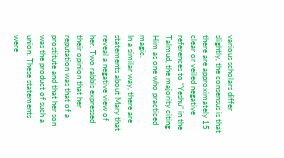various scholars differ slightly, the consensus is that there are approximately 15 clear or veiled negative references to “Yeshu” in the Talmud, the majority citing Him as one who practiced magic.
In a similar way, there are statements about Mary that reveal a negative view of her. Two rabbis expressed their opinion that her reputation was that of a prostitute and that her son was the product of such a union. These statements were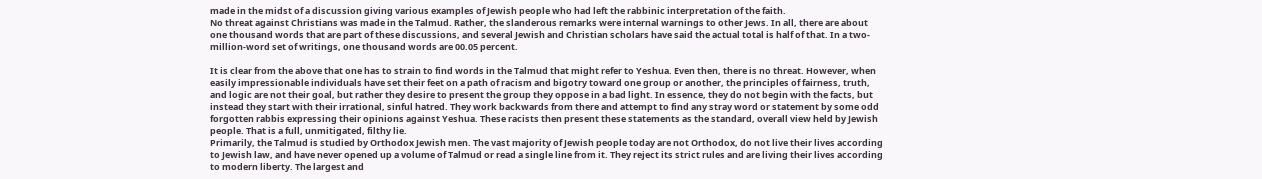made in the midst of a discussion giving various examples of Jewish people who had left the rabbinic interpretation of the faith.
No threat against Christians was made in the Talmud. Rather, the slanderous remarks were internal warnings to other Jews. In all, there are about one thousand words that are part of these discussions, and several Jewish and Christian scholars have said the actual total is half of that. In a two-million-word set of writings, one thousand words are 00.05 percent.

It is clear from the above that one has to strain to find words in the Talmud that might refer to Yeshua. Even then, there is no threat. However, when easily impressionable individuals have set their feet on a path of racism and bigotry toward one group or another, the principles of fairness, truth, and logic are not their goal, but rather they desire to present the group they oppose in a bad light. In essence, they do not begin with the facts, but instead they start with their irrational, sinful hatred. They work backwards from there and attempt to find any stray word or statement by some odd forgotten rabbis expressing their opinions against Yeshua. These racists then present these statements as the standard, overall view held by Jewish people. That is a full, unmitigated, filthy lie.
Primarily, the Talmud is studied by Orthodox Jewish men. The vast majority of Jewish people today are not Orthodox, do not live their lives according to Jewish law, and have never opened up a volume of Talmud or read a single line from it. They reject its strict rules and are living their lives according to modern liberty. The largest and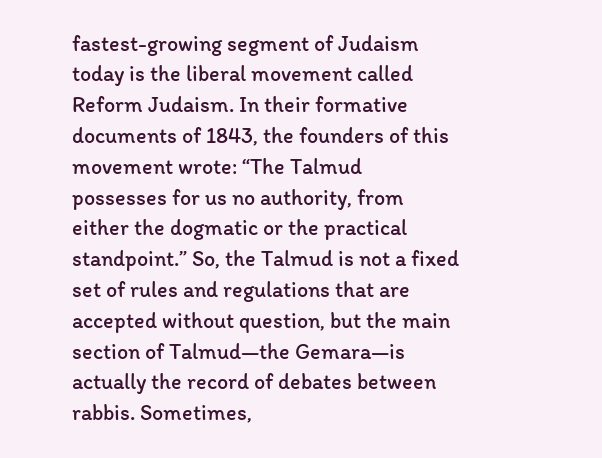fastest-growing segment of Judaism today is the liberal movement called Reform Judaism. In their formative documents of 1843, the founders of this movement wrote: “The Talmud possesses for us no authority, from either the dogmatic or the practical standpoint.” So, the Talmud is not a fixed set of rules and regulations that are accepted without question, but the main section of Talmud—the Gemara—is actually the record of debates between rabbis. Sometimes,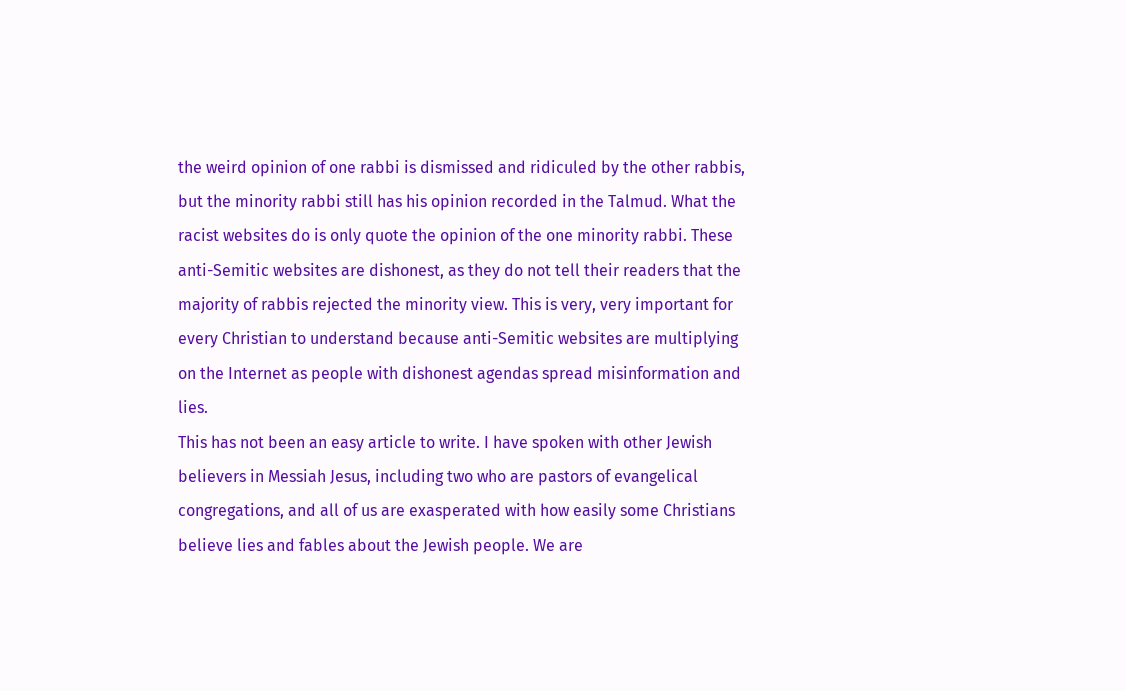the weird opinion of one rabbi is dismissed and ridiculed by the other rabbis, but the minority rabbi still has his opinion recorded in the Talmud. What the racist websites do is only quote the opinion of the one minority rabbi. These anti-Semitic websites are dishonest, as they do not tell their readers that the majority of rabbis rejected the minority view. This is very, very important for every Christian to understand because anti-Semitic websites are multiplying on the Internet as people with dishonest agendas spread misinformation and lies.
This has not been an easy article to write. I have spoken with other Jewish believers in Messiah Jesus, including two who are pastors of evangelical congregations, and all of us are exasperated with how easily some Christians believe lies and fables about the Jewish people. We are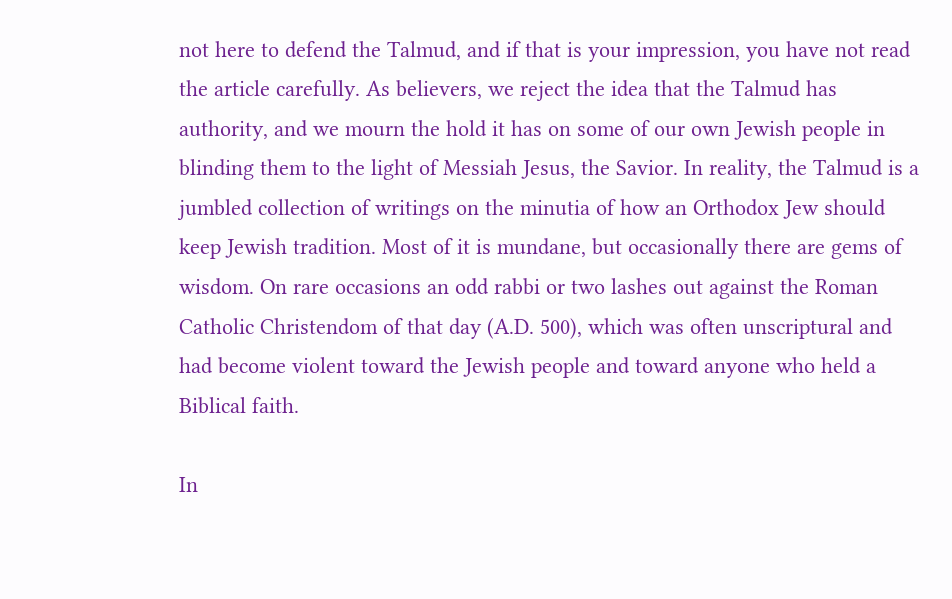not here to defend the Talmud, and if that is your impression, you have not read the article carefully. As believers, we reject the idea that the Talmud has authority, and we mourn the hold it has on some of our own Jewish people in blinding them to the light of Messiah Jesus, the Savior. In reality, the Talmud is a jumbled collection of writings on the minutia of how an Orthodox Jew should keep Jewish tradition. Most of it is mundane, but occasionally there are gems of wisdom. On rare occasions an odd rabbi or two lashes out against the Roman Catholic Christendom of that day (A.D. 500), which was often unscriptural and had become violent toward the Jewish people and toward anyone who held a Biblical faith.

In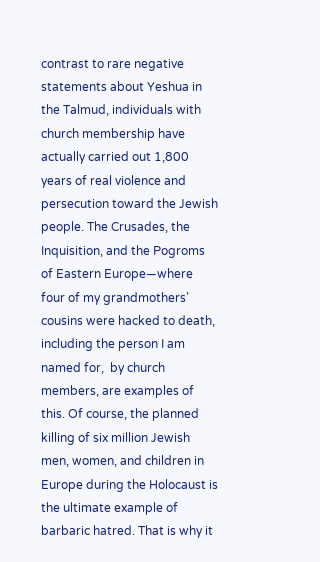contrast to rare negative statements about Yeshua in the Talmud, individuals with church membership have actually carried out 1,800 years of real violence and persecution toward the Jewish people. The Crusades, the Inquisition, and the Pogroms of Eastern Europe—where four of my grandmothers’ cousins were hacked to death, including the person I am named for,  by church members, are examples of this. Of course, the planned killing of six million Jewish men, women, and children in Europe during the Holocaust is the ultimate example of barbaric hatred. That is why it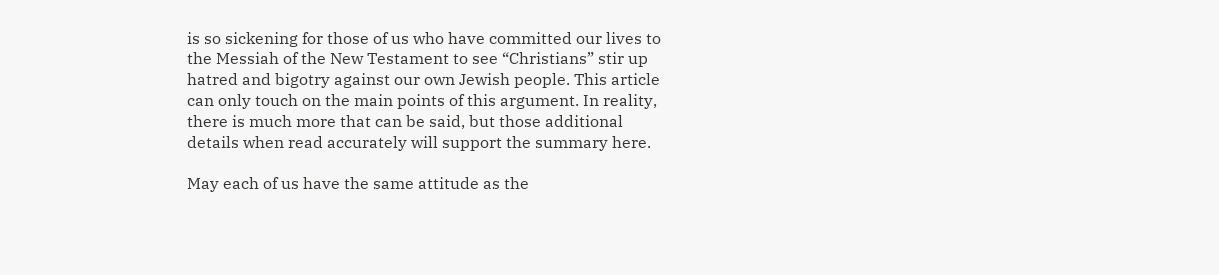is so sickening for those of us who have committed our lives to the Messiah of the New Testament to see “Christians” stir up hatred and bigotry against our own Jewish people. This article can only touch on the main points of this argument. In reality, there is much more that can be said, but those additional details when read accurately will support the summary here.

May each of us have the same attitude as the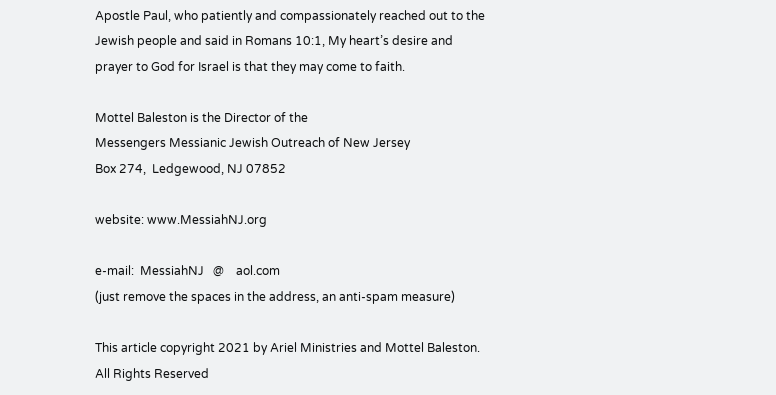Apostle Paul, who patiently and compassionately reached out to the Jewish people and said in Romans 10:1, My heart’s desire and prayer to God for Israel is that they may come to faith.

Mottel Baleston is the Director of the
Messengers Messianic Jewish Outreach of New Jersey
Box 274,  Ledgewood, NJ 07852

website: www.MessiahNJ.org

e-mail:  MessiahNJ   @    aol.com
(just remove the spaces in the address, an anti-spam measure)

This article copyright 2021 by Ariel Ministries and Mottel Baleston. All Rights Reserved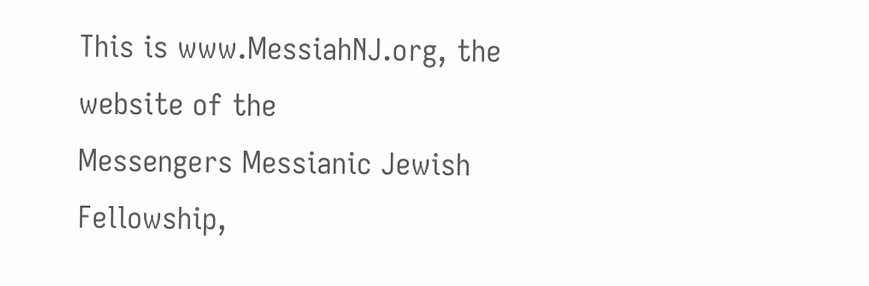This is www.MessiahNJ.org, the website of the
Messengers Messianic Jewish Fellowship,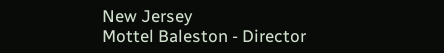New Jersey
Mottel Baleston - Director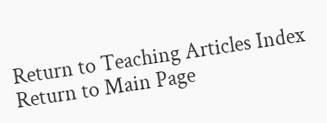Return to Teaching Articles Index     Return to Main Page